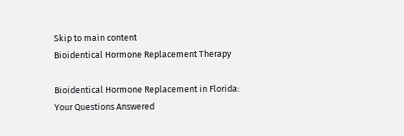Skip to main content
Bioidentical Hormone Replacement Therapy

Bioidentical Hormone Replacement in Florida: Your Questions Answered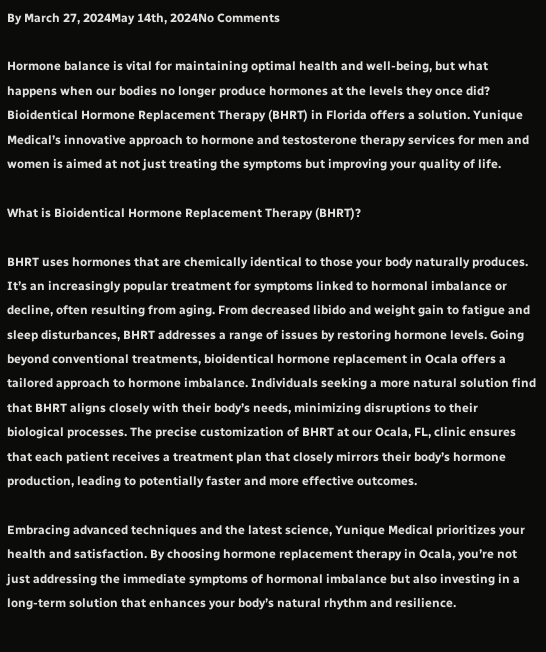By March 27, 2024May 14th, 2024No Comments

Hormone balance is vital for maintaining optimal health and well-being, but what happens when our bodies no longer produce hormones at the levels they once did? Bioidentical Hormone Replacement Therapy (BHRT) in Florida offers a solution. Yunique Medical’s innovative approach to hormone and testosterone therapy services for men and women is aimed at not just treating the symptoms but improving your quality of life.

What is Bioidentical Hormone Replacement Therapy (BHRT)?

BHRT uses hormones that are chemically identical to those your body naturally produces. It’s an increasingly popular treatment for symptoms linked to hormonal imbalance or decline, often resulting from aging. From decreased libido and weight gain to fatigue and sleep disturbances, BHRT addresses a range of issues by restoring hormone levels. Going beyond conventional treatments, bioidentical hormone replacement in Ocala offers a tailored approach to hormone imbalance. Individuals seeking a more natural solution find that BHRT aligns closely with their body’s needs, minimizing disruptions to their biological processes. The precise customization of BHRT at our Ocala, FL, clinic ensures that each patient receives a treatment plan that closely mirrors their body’s hormone production, leading to potentially faster and more effective outcomes.

Embracing advanced techniques and the latest science, Yunique Medical prioritizes your health and satisfaction. By choosing hormone replacement therapy in Ocala, you’re not just addressing the immediate symptoms of hormonal imbalance but also investing in a long-term solution that enhances your body’s natural rhythm and resilience.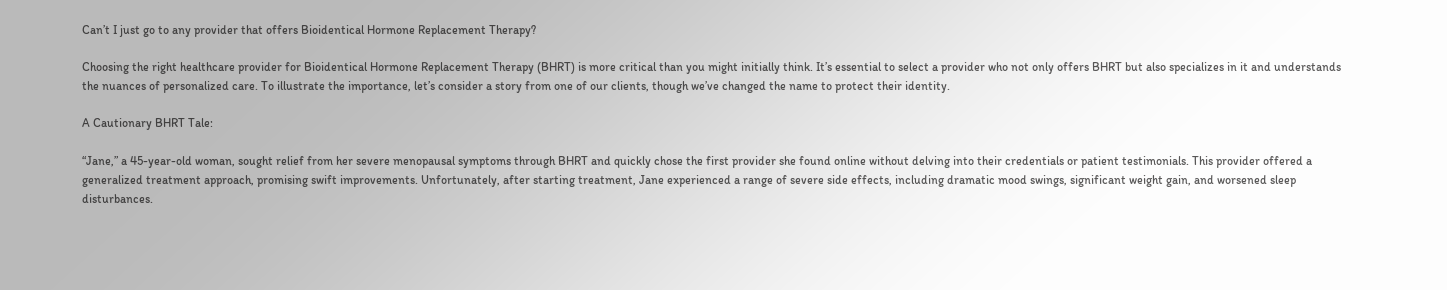Can’t I just go to any provider that offers Bioidentical Hormone Replacement Therapy?

Choosing the right healthcare provider for Bioidentical Hormone Replacement Therapy (BHRT) is more critical than you might initially think. It’s essential to select a provider who not only offers BHRT but also specializes in it and understands the nuances of personalized care. To illustrate the importance, let’s consider a story from one of our clients, though we’ve changed the name to protect their identity.

A Cautionary BHRT Tale:

“Jane,” a 45-year-old woman, sought relief from her severe menopausal symptoms through BHRT and quickly chose the first provider she found online without delving into their credentials or patient testimonials. This provider offered a generalized treatment approach, promising swift improvements. Unfortunately, after starting treatment, Jane experienced a range of severe side effects, including dramatic mood swings, significant weight gain, and worsened sleep disturbances.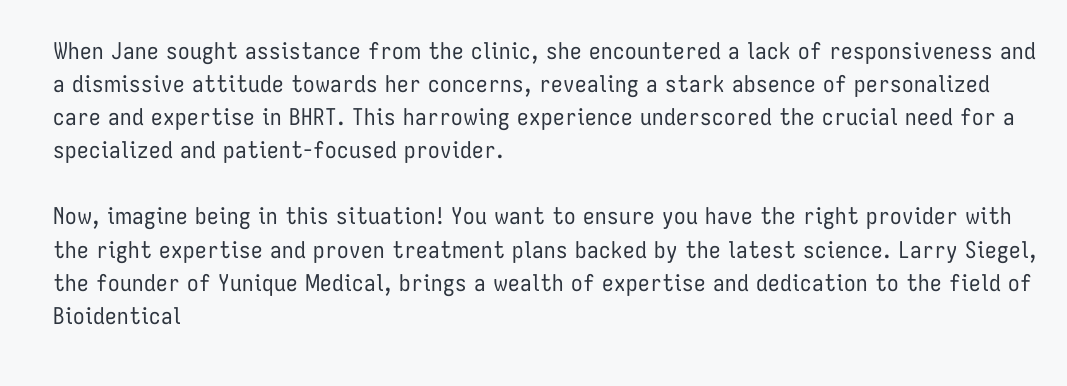When Jane sought assistance from the clinic, she encountered a lack of responsiveness and a dismissive attitude towards her concerns, revealing a stark absence of personalized care and expertise in BHRT. This harrowing experience underscored the crucial need for a specialized and patient-focused provider.

Now, imagine being in this situation! You want to ensure you have the right provider with the right expertise and proven treatment plans backed by the latest science. Larry Siegel, the founder of Yunique Medical, brings a wealth of expertise and dedication to the field of Bioidentical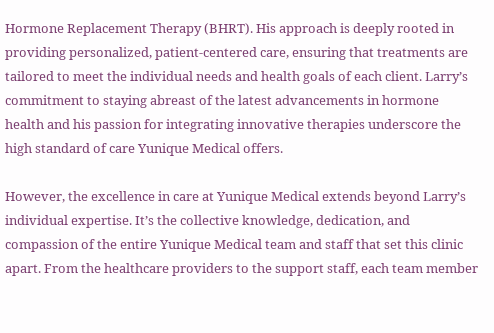Hormone Replacement Therapy (BHRT). His approach is deeply rooted in providing personalized, patient-centered care, ensuring that treatments are tailored to meet the individual needs and health goals of each client. Larry’s commitment to staying abreast of the latest advancements in hormone health and his passion for integrating innovative therapies underscore the high standard of care Yunique Medical offers.

However, the excellence in care at Yunique Medical extends beyond Larry’s individual expertise. It’s the collective knowledge, dedication, and compassion of the entire Yunique Medical team and staff that set this clinic apart. From the healthcare providers to the support staff, each team member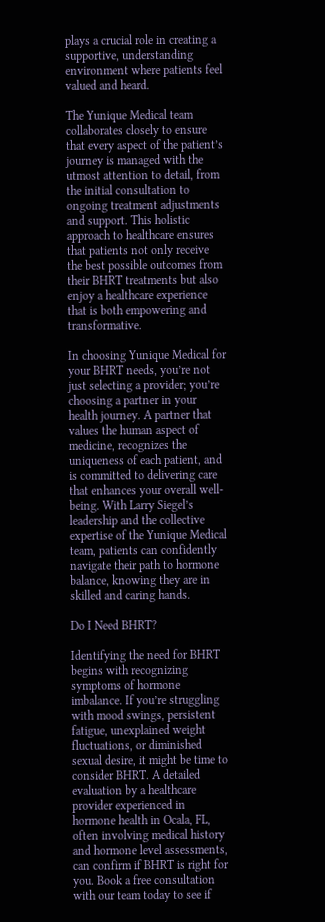plays a crucial role in creating a supportive, understanding environment where patients feel valued and heard.

The Yunique Medical team collaborates closely to ensure that every aspect of the patient’s journey is managed with the utmost attention to detail, from the initial consultation to ongoing treatment adjustments and support. This holistic approach to healthcare ensures that patients not only receive the best possible outcomes from their BHRT treatments but also enjoy a healthcare experience that is both empowering and transformative.

In choosing Yunique Medical for your BHRT needs, you’re not just selecting a provider; you’re choosing a partner in your health journey. A partner that values the human aspect of medicine, recognizes the uniqueness of each patient, and is committed to delivering care that enhances your overall well-being. With Larry Siegel’s leadership and the collective expertise of the Yunique Medical team, patients can confidently navigate their path to hormone balance, knowing they are in skilled and caring hands.

Do I Need BHRT?

Identifying the need for BHRT begins with recognizing symptoms of hormone imbalance. If you’re struggling with mood swings, persistent fatigue, unexplained weight fluctuations, or diminished sexual desire, it might be time to consider BHRT. A detailed evaluation by a healthcare provider experienced in hormone health in Ocala, FL, often involving medical history and hormone level assessments, can confirm if BHRT is right for you. Book a free consultation with our team today to see if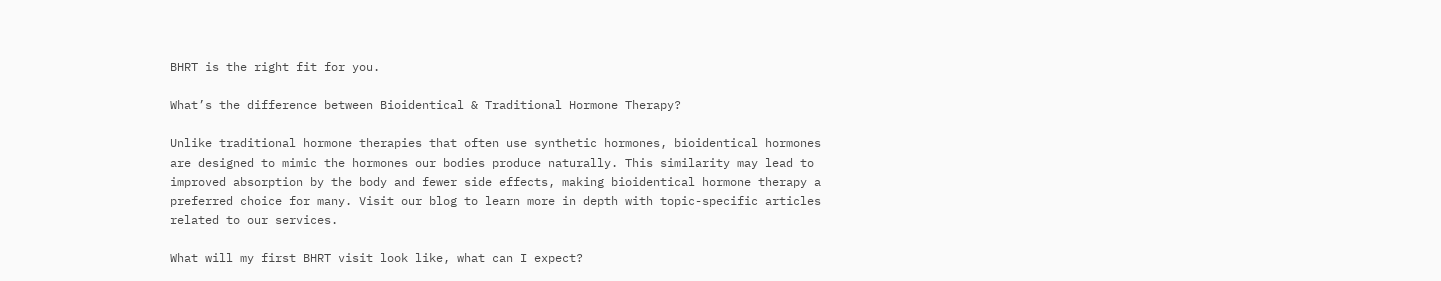BHRT is the right fit for you.

What’s the difference between Bioidentical & Traditional Hormone Therapy?

Unlike traditional hormone therapies that often use synthetic hormones, bioidentical hormones are designed to mimic the hormones our bodies produce naturally. This similarity may lead to improved absorption by the body and fewer side effects, making bioidentical hormone therapy a preferred choice for many. Visit our blog to learn more in depth with topic-specific articles related to our services.

What will my first BHRT visit look like, what can I expect?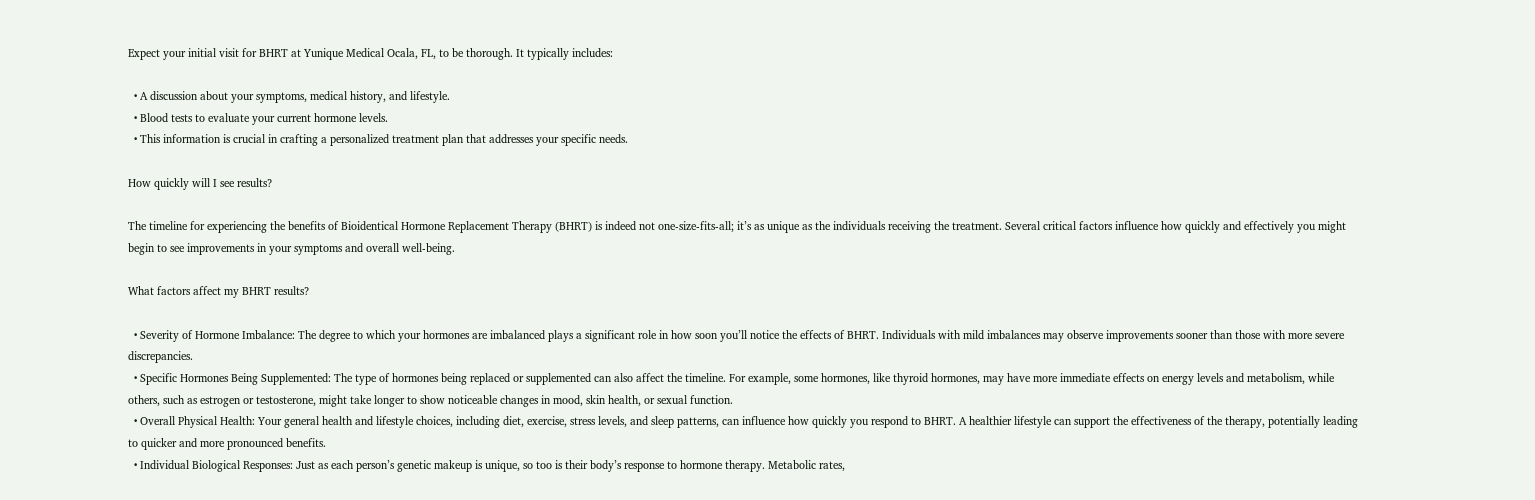Expect your initial visit for BHRT at Yunique Medical Ocala, FL, to be thorough. It typically includes:

  • A discussion about your symptoms, medical history, and lifestyle.
  • Blood tests to evaluate your current hormone levels.
  • This information is crucial in crafting a personalized treatment plan that addresses your specific needs.

How quickly will I see results?

The timeline for experiencing the benefits of Bioidentical Hormone Replacement Therapy (BHRT) is indeed not one-size-fits-all; it’s as unique as the individuals receiving the treatment. Several critical factors influence how quickly and effectively you might begin to see improvements in your symptoms and overall well-being.

What factors affect my BHRT results?

  • Severity of Hormone Imbalance: The degree to which your hormones are imbalanced plays a significant role in how soon you’ll notice the effects of BHRT. Individuals with mild imbalances may observe improvements sooner than those with more severe discrepancies.
  • Specific Hormones Being Supplemented: The type of hormones being replaced or supplemented can also affect the timeline. For example, some hormones, like thyroid hormones, may have more immediate effects on energy levels and metabolism, while others, such as estrogen or testosterone, might take longer to show noticeable changes in mood, skin health, or sexual function.
  • Overall Physical Health: Your general health and lifestyle choices, including diet, exercise, stress levels, and sleep patterns, can influence how quickly you respond to BHRT. A healthier lifestyle can support the effectiveness of the therapy, potentially leading to quicker and more pronounced benefits.
  • Individual Biological Responses: Just as each person’s genetic makeup is unique, so too is their body’s response to hormone therapy. Metabolic rates,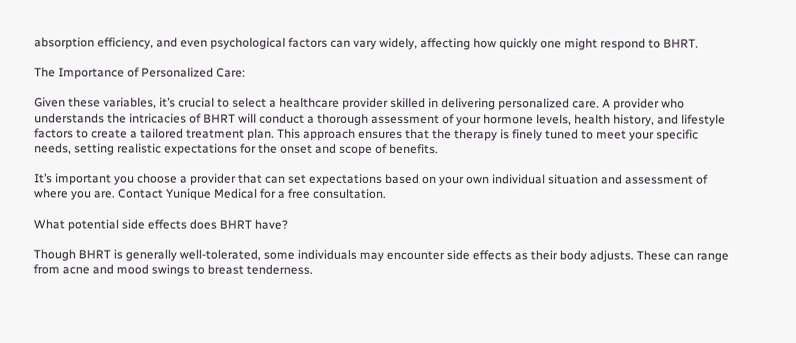absorption efficiency, and even psychological factors can vary widely, affecting how quickly one might respond to BHRT.

The Importance of Personalized Care:

Given these variables, it’s crucial to select a healthcare provider skilled in delivering personalized care. A provider who understands the intricacies of BHRT will conduct a thorough assessment of your hormone levels, health history, and lifestyle factors to create a tailored treatment plan. This approach ensures that the therapy is finely tuned to meet your specific needs, setting realistic expectations for the onset and scope of benefits.

It’s important you choose a provider that can set expectations based on your own individual situation and assessment of where you are. Contact Yunique Medical for a free consultation.

What potential side effects does BHRT have?

Though BHRT is generally well-tolerated, some individuals may encounter side effects as their body adjusts. These can range from acne and mood swings to breast tenderness.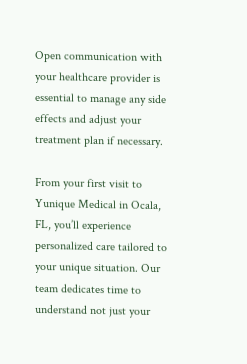Open communication with your healthcare provider is essential to manage any side effects and adjust your treatment plan if necessary.

From your first visit to Yunique Medical in Ocala, FL, you’ll experience personalized care tailored to your unique situation. Our team dedicates time to understand not just your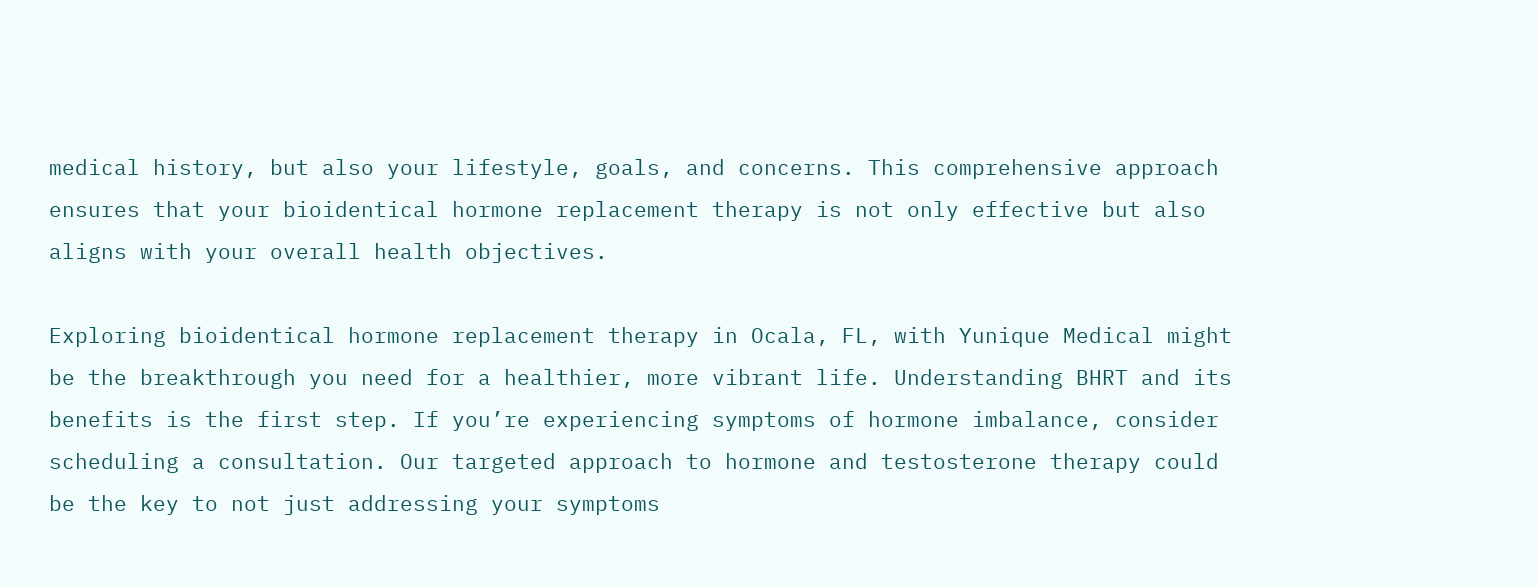medical history, but also your lifestyle, goals, and concerns. This comprehensive approach ensures that your bioidentical hormone replacement therapy is not only effective but also aligns with your overall health objectives.

Exploring bioidentical hormone replacement therapy in Ocala, FL, with Yunique Medical might be the breakthrough you need for a healthier, more vibrant life. Understanding BHRT and its benefits is the first step. If you’re experiencing symptoms of hormone imbalance, consider scheduling a consultation. Our targeted approach to hormone and testosterone therapy could be the key to not just addressing your symptoms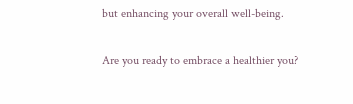but enhancing your overall well-being.

Are you ready to embrace a healthier you?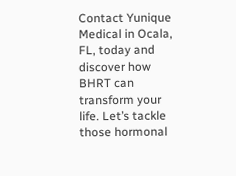Contact Yunique Medical in Ocala, FL, today and discover how BHRT can transform your life. Let’s tackle those hormonal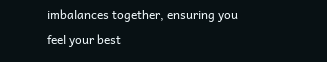imbalances together, ensuring you feel your best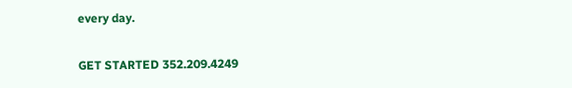every day.

GET STARTED 352.209.4249